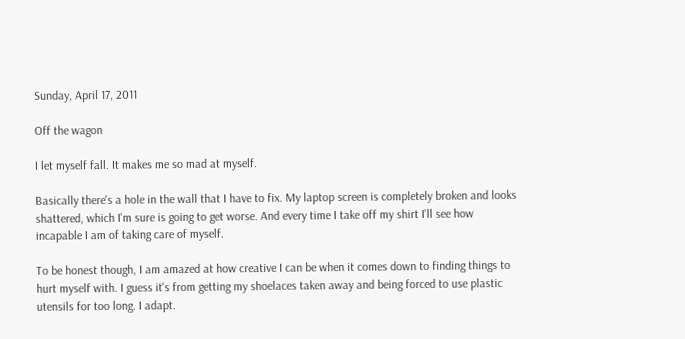Sunday, April 17, 2011

Off the wagon

I let myself fall. It makes me so mad at myself.

Basically there's a hole in the wall that I have to fix. My laptop screen is completely broken and looks shattered, which I'm sure is going to get worse. And every time I take off my shirt I'll see how incapable I am of taking care of myself.

To be honest though, I am amazed at how creative I can be when it comes down to finding things to hurt myself with. I guess it's from getting my shoelaces taken away and being forced to use plastic utensils for too long. I adapt.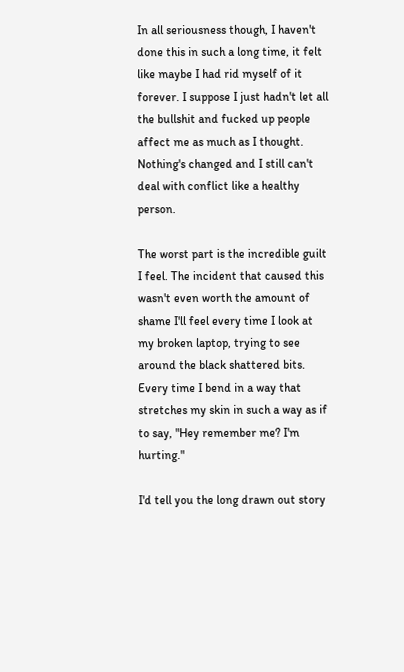In all seriousness though, I haven't done this in such a long time, it felt like maybe I had rid myself of it forever. I suppose I just hadn't let all the bullshit and fucked up people affect me as much as I thought. Nothing's changed and I still can't deal with conflict like a healthy person.

The worst part is the incredible guilt I feel. The incident that caused this wasn't even worth the amount of shame I'll feel every time I look at my broken laptop, trying to see around the black shattered bits. Every time I bend in a way that stretches my skin in such a way as if to say, "Hey remember me? I'm hurting."

I'd tell you the long drawn out story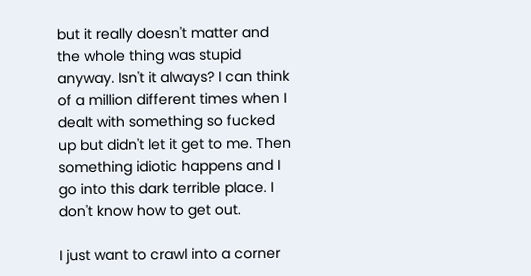but it really doesn't matter and the whole thing was stupid anyway. Isn't it always? I can think of a million different times when I dealt with something so fucked up but didn't let it get to me. Then something idiotic happens and I go into this dark terrible place. I don't know how to get out.

I just want to crawl into a corner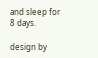and sleep for 8 days.

design by